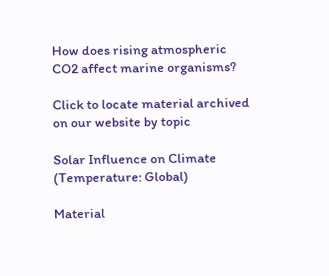How does rising atmospheric CO2 affect marine organisms?

Click to locate material archived on our website by topic

Solar Influence on Climate (Temperature: Global)

Material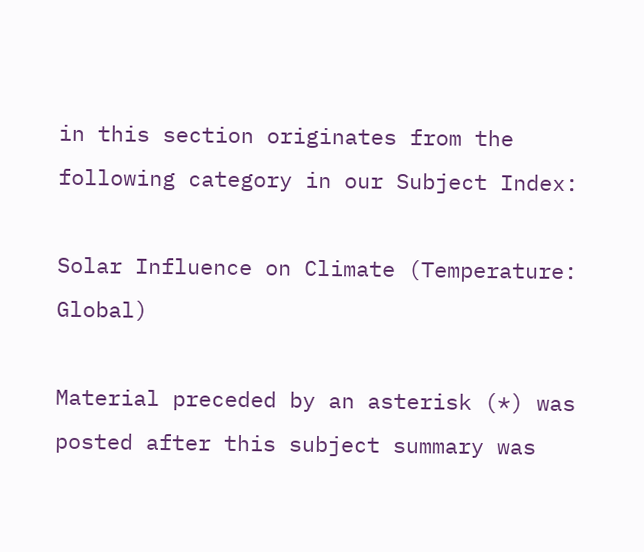in this section originates from the following category in our Subject Index:

Solar Influence on Climate (Temperature: Global)

Material preceded by an asterisk (*) was posted after this subject summary was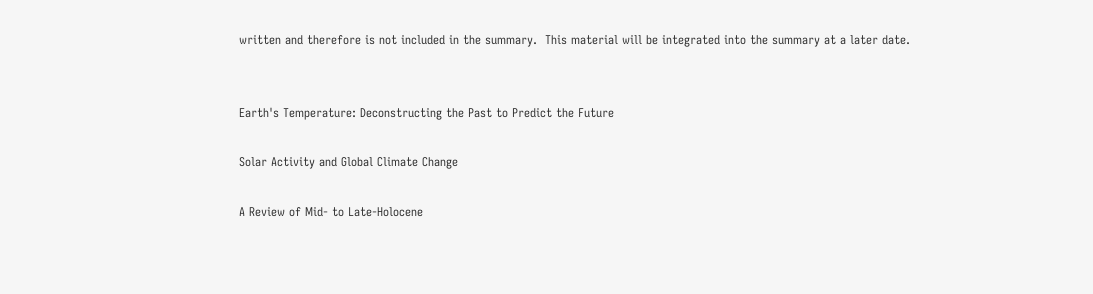written and therefore is not included in the summary.  This material will be integrated into the summary at a later date.


Earth's Temperature: Deconstructing the Past to Predict the Future

Solar Activity and Global Climate Change

A Review of Mid- to Late-Holocene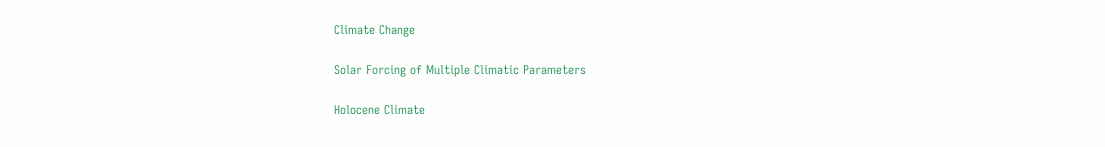Climate Change

Solar Forcing of Multiple Climatic Parameters

Holocene Climate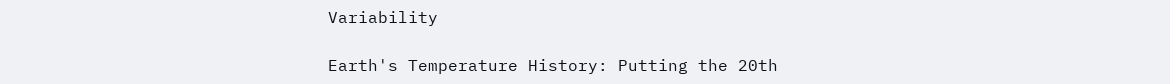Variability

Earth's Temperature History: Putting the 20th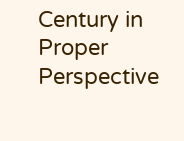Century in Proper Perspective